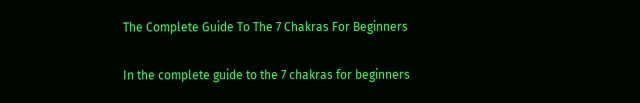The Complete Guide To The 7 Chakras For Beginners

In the complete guide to the 7 chakras for beginners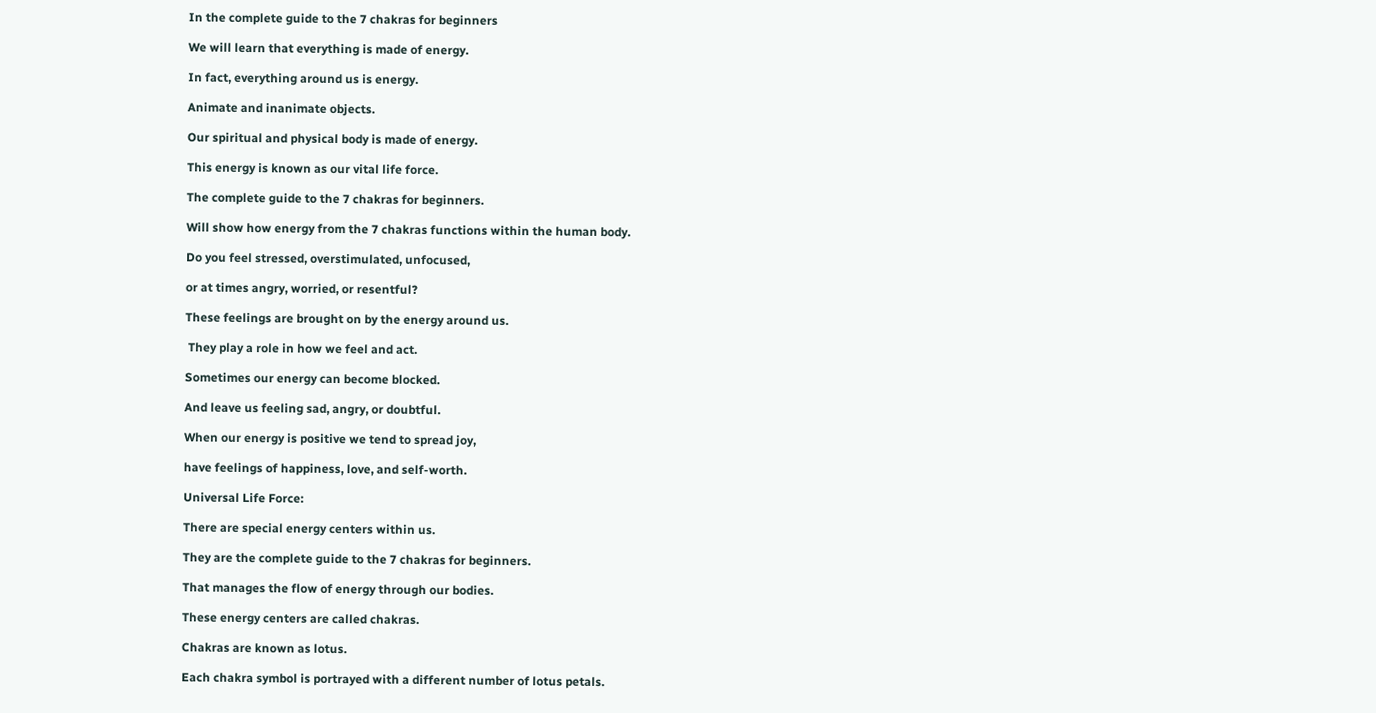In the complete guide to the 7 chakras for beginners

We will learn that everything is made of energy.

In fact, everything around us is energy.

Animate and inanimate objects.

Our spiritual and physical body is made of energy.

This energy is known as our vital life force.

The complete guide to the 7 chakras for beginners.

Will show how energy from the 7 chakras functions within the human body.

Do you feel stressed, overstimulated, unfocused,

or at times angry, worried, or resentful?

These feelings are brought on by the energy around us.

 They play a role in how we feel and act.

Sometimes our energy can become blocked.

And leave us feeling sad, angry, or doubtful.

When our energy is positive we tend to spread joy,

have feelings of happiness, love, and self-worth.

Universal Life Force:

There are special energy centers within us.

They are the complete guide to the 7 chakras for beginners.

That manages the flow of energy through our bodies.

These energy centers are called chakras.

Chakras are known as lotus.

Each chakra symbol is portrayed with a different number of lotus petals.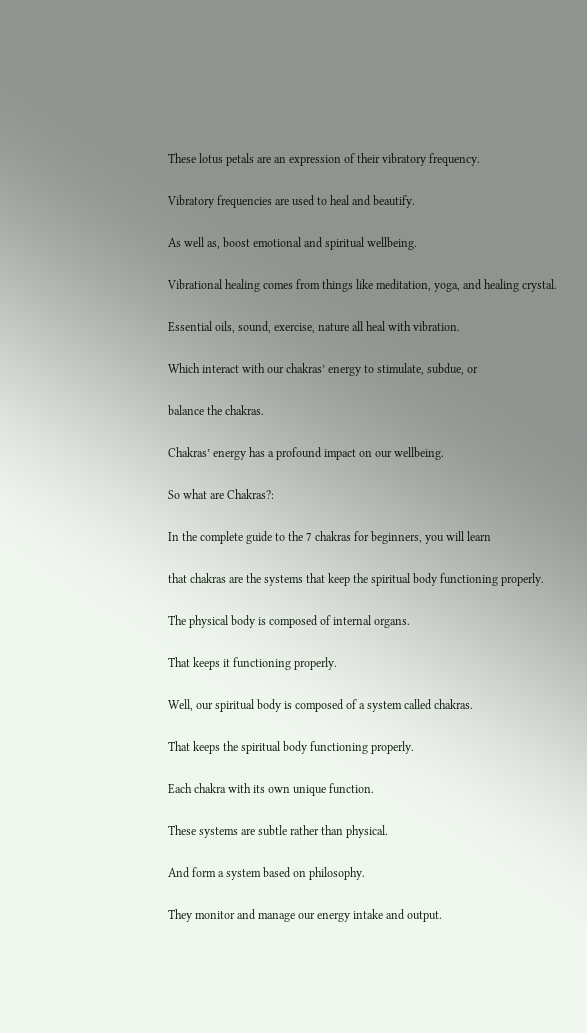These lotus petals are an expression of their vibratory frequency.

Vibratory frequencies are used to heal and beautify.

As well as, boost emotional and spiritual wellbeing.

Vibrational healing comes from things like meditation, yoga, and healing crystal.

Essential oils, sound, exercise, nature all heal with vibration.

Which interact with our chakras’ energy to stimulate, subdue, or

balance the chakras.

Chakras’ energy has a profound impact on our wellbeing.

So what are Chakras?:

In the complete guide to the 7 chakras for beginners, you will learn

that chakras are the systems that keep the spiritual body functioning properly.

The physical body is composed of internal organs.

That keeps it functioning properly.

Well, our spiritual body is composed of a system called chakras.

That keeps the spiritual body functioning properly.

Each chakra with its own unique function.

These systems are subtle rather than physical.

And form a system based on philosophy.

They monitor and manage our energy intake and output.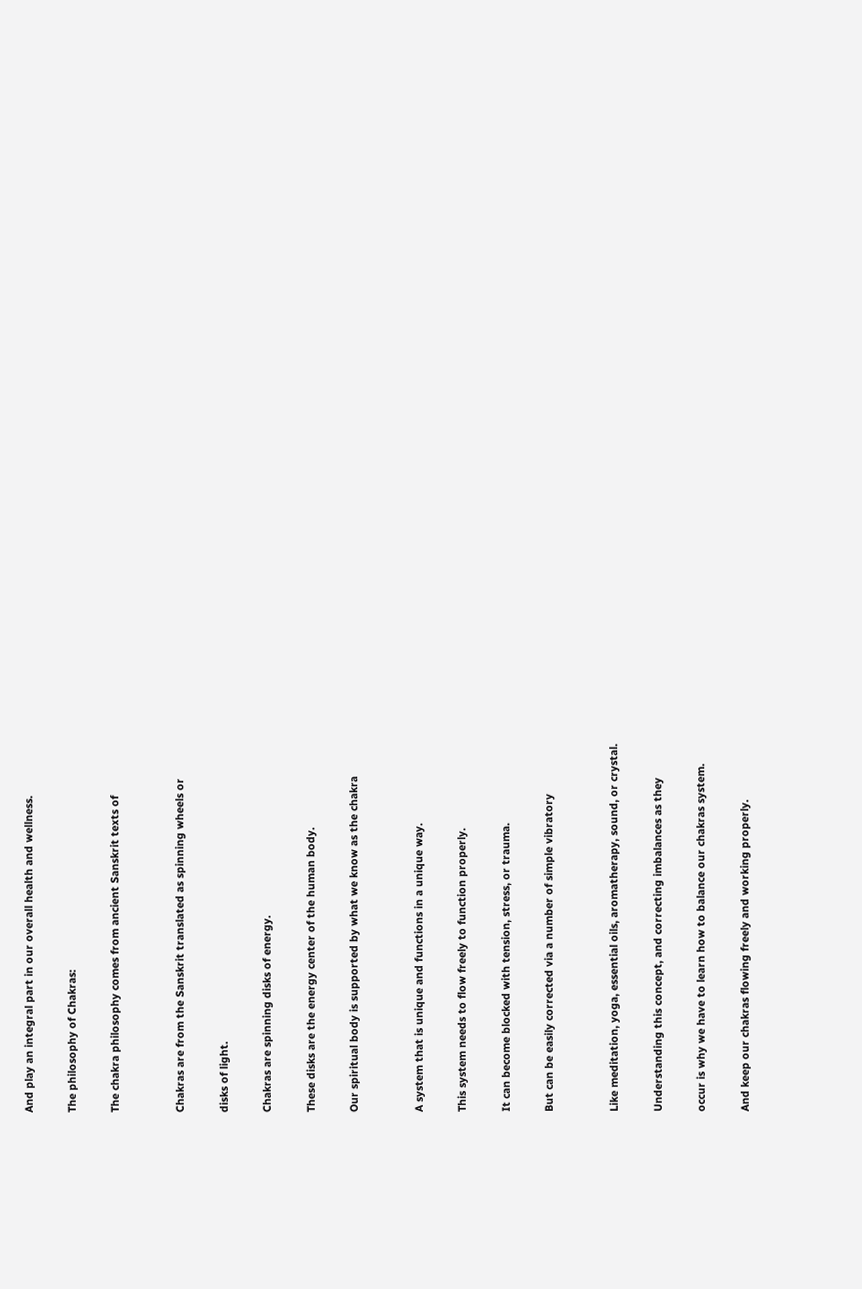And play an integral part in our overall health and wellness.

The philosophy of Chakras:

The chakra philosophy comes from ancient Sanskrit texts of


Chakras are from the Sanskrit translated as spinning wheels or

disks of light.

Chakras are spinning disks of energy.

These disks are the energy center of the human body.

Our spiritual body is supported by what we know as the chakra


A system that is unique and functions in a unique way.

This system needs to flow freely to function properly.

It can become blocked with tension, stress, or trauma.

But can be easily corrected via a number of simple vibratory


Like meditation, yoga, essential oils, aromatherapy, sound, or crystal.

Understanding this concept, and correcting imbalances as they

occur is why we have to learn how to balance our chakras system.

And keep our chakras flowing freely and working properly.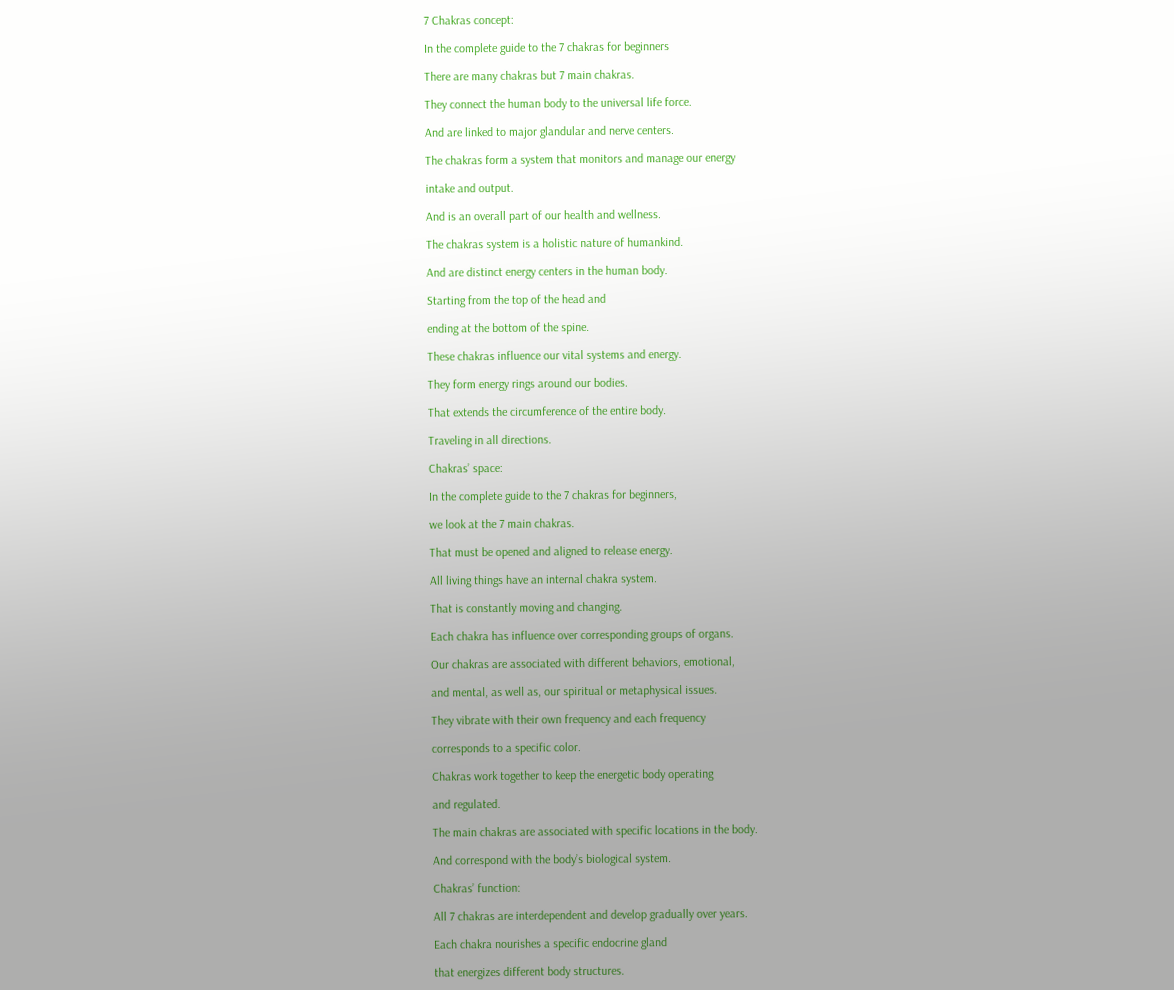7 Chakras concept:

In the complete guide to the 7 chakras for beginners

There are many chakras but 7 main chakras.

They connect the human body to the universal life force.

And are linked to major glandular and nerve centers.

The chakras form a system that monitors and manage our energy

intake and output.

And is an overall part of our health and wellness.

The chakras system is a holistic nature of humankind.

And are distinct energy centers in the human body.

Starting from the top of the head and

ending at the bottom of the spine.

These chakras influence our vital systems and energy.

They form energy rings around our bodies.

That extends the circumference of the entire body.

Traveling in all directions.

Chakras’ space:

In the complete guide to the 7 chakras for beginners,

we look at the 7 main chakras.

That must be opened and aligned to release energy.

All living things have an internal chakra system.

That is constantly moving and changing.

Each chakra has influence over corresponding groups of organs.

Our chakras are associated with different behaviors, emotional,

and mental, as well as, our spiritual or metaphysical issues.

They vibrate with their own frequency and each frequency

corresponds to a specific color.

Chakras work together to keep the energetic body operating

and regulated.

The main chakras are associated with specific locations in the body.

And correspond with the body’s biological system.

Chakras’ function:

All 7 chakras are interdependent and develop gradually over years.

Each chakra nourishes a specific endocrine gland

that energizes different body structures.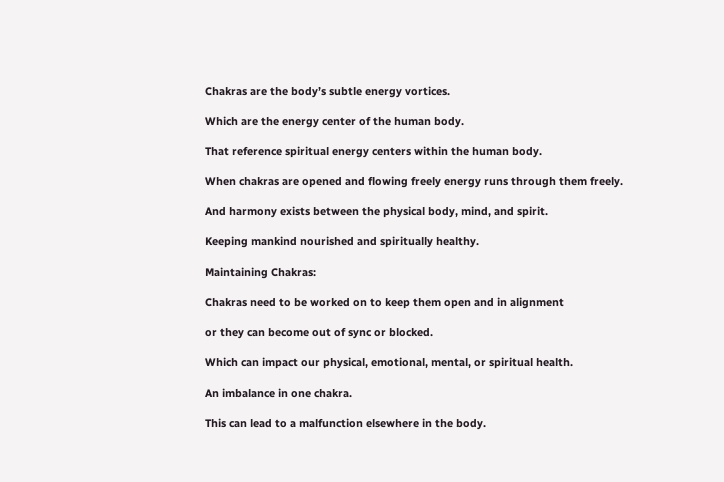Chakras are the body’s subtle energy vortices.

Which are the energy center of the human body.

That reference spiritual energy centers within the human body.

When chakras are opened and flowing freely energy runs through them freely.

And harmony exists between the physical body, mind, and spirit.

Keeping mankind nourished and spiritually healthy.

Maintaining Chakras:

Chakras need to be worked on to keep them open and in alignment

or they can become out of sync or blocked.

Which can impact our physical, emotional, mental, or spiritual health.

An imbalance in one chakra.

This can lead to a malfunction elsewhere in the body.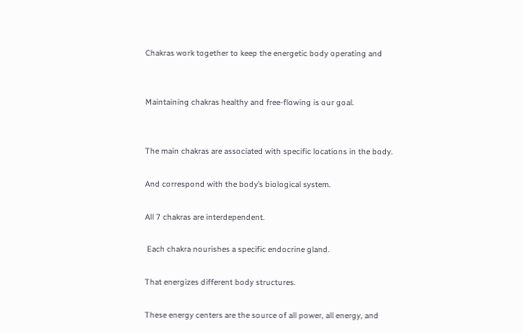Chakras work together to keep the energetic body operating and


Maintaining chakras healthy and free-flowing is our goal.


The main chakras are associated with specific locations in the body.

And correspond with the body’s biological system.

All 7 chakras are interdependent.

 Each chakra nourishes a specific endocrine gland.

That energizes different body structures.

These energy centers are the source of all power, all energy, and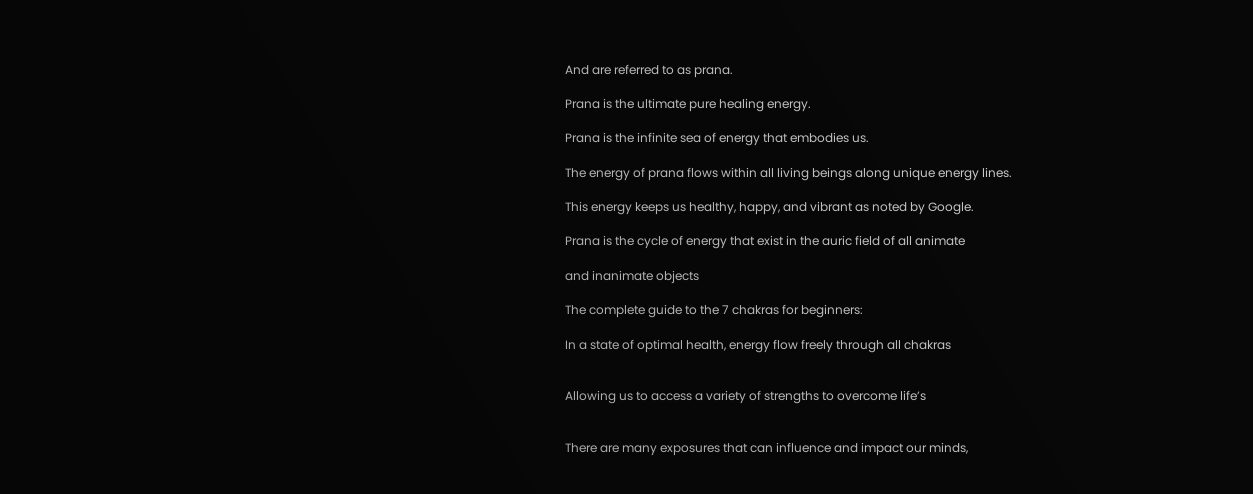And are referred to as prana.

Prana is the ultimate pure healing energy.

Prana is the infinite sea of energy that embodies us.

The energy of prana flows within all living beings along unique energy lines.

This energy keeps us healthy, happy, and vibrant as noted by Google.

Prana is the cycle of energy that exist in the auric field of all animate

and inanimate objects

The complete guide to the 7 chakras for beginners:

In a state of optimal health, energy flow freely through all chakras


Allowing us to access a variety of strengths to overcome life’s


There are many exposures that can influence and impact our minds,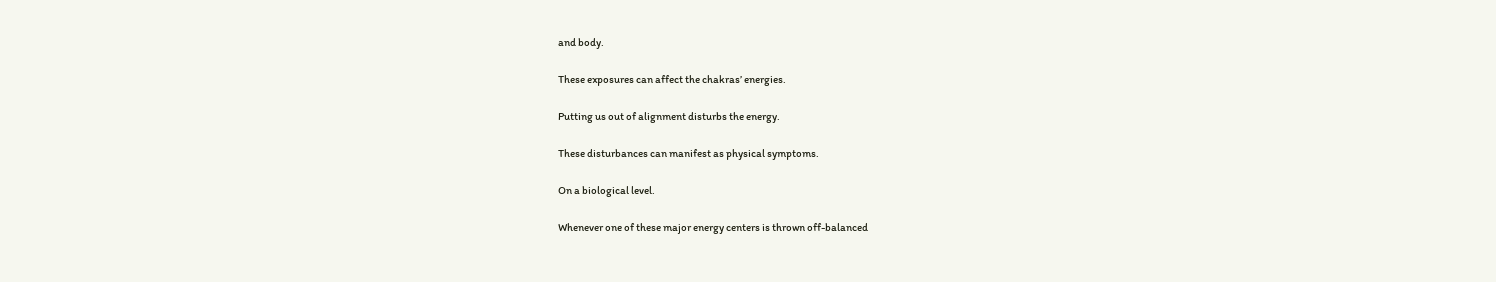and body.

These exposures can affect the chakras’ energies.

Putting us out of alignment disturbs the energy.

These disturbances can manifest as physical symptoms.

On a biological level.

Whenever one of these major energy centers is thrown off-balanced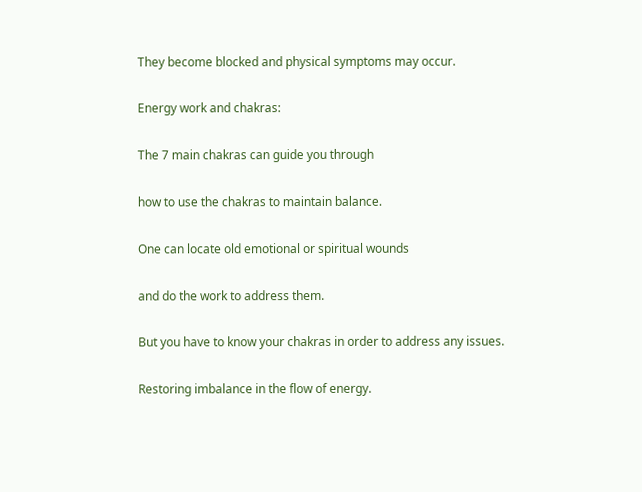They become blocked and physical symptoms may occur.

Energy work and chakras:

The 7 main chakras can guide you through

how to use the chakras to maintain balance.

One can locate old emotional or spiritual wounds

and do the work to address them.

But you have to know your chakras in order to address any issues.

Restoring imbalance in the flow of energy.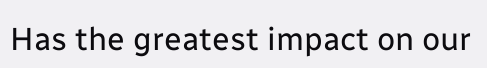Has the greatest impact on our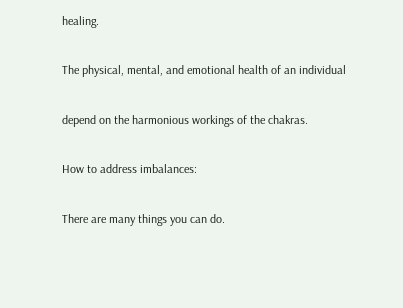healing.

The physical, mental, and emotional health of an individual

depend on the harmonious workings of the chakras.

How to address imbalances:

There are many things you can do.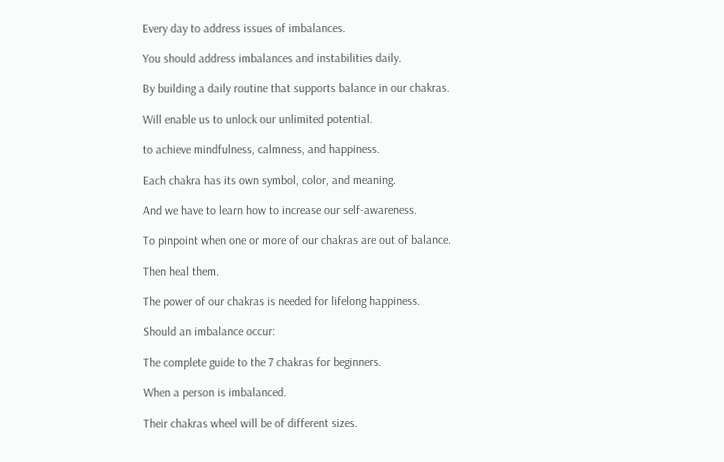Every day to address issues of imbalances.

You should address imbalances and instabilities daily.

By building a daily routine that supports balance in our chakras.

Will enable us to unlock our unlimited potential.

to achieve mindfulness, calmness, and happiness.

Each chakra has its own symbol, color, and meaning.

And we have to learn how to increase our self-awareness.

To pinpoint when one or more of our chakras are out of balance.

Then heal them.

The power of our chakras is needed for lifelong happiness.

Should an imbalance occur:

The complete guide to the 7 chakras for beginners.

When a person is imbalanced.

Their chakras wheel will be of different sizes.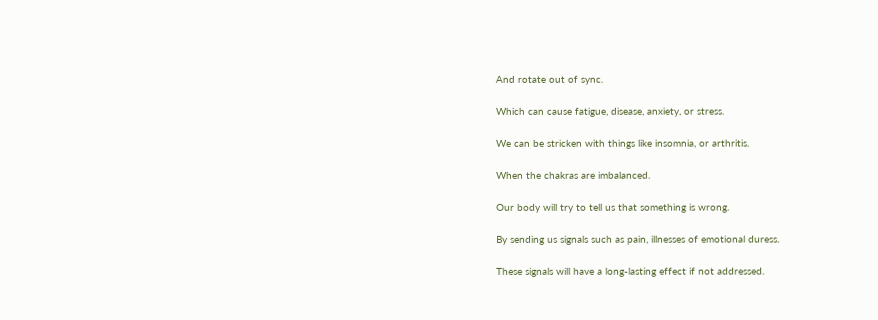And rotate out of sync.

Which can cause fatigue, disease, anxiety, or stress.

We can be stricken with things like insomnia, or arthritis.

When the chakras are imbalanced.

Our body will try to tell us that something is wrong.

By sending us signals such as pain, illnesses of emotional duress.

These signals will have a long-lasting effect if not addressed.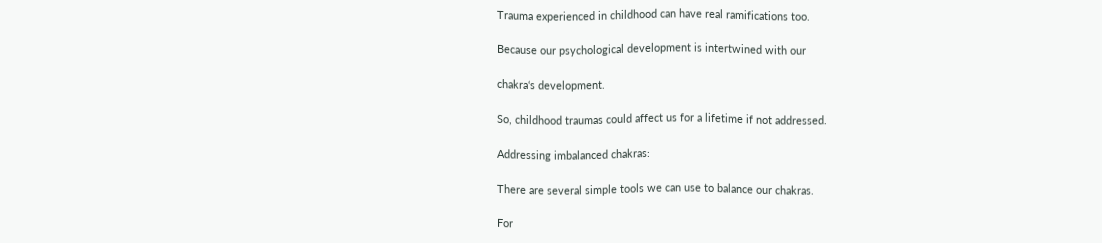Trauma experienced in childhood can have real ramifications too.

Because our psychological development is intertwined with our

chakra‘s development.

So, childhood traumas could affect us for a lifetime if not addressed.

Addressing imbalanced chakras:

There are several simple tools we can use to balance our chakras.

For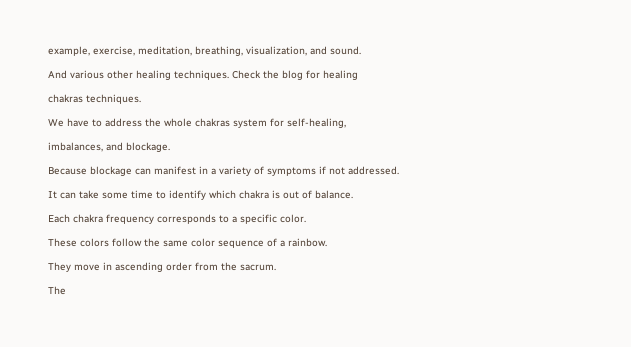example, exercise, meditation, breathing, visualization, and sound.

And various other healing techniques. Check the blog for healing

chakras techniques.

We have to address the whole chakras system for self-healing,

imbalances, and blockage.

Because blockage can manifest in a variety of symptoms if not addressed.

It can take some time to identify which chakra is out of balance.

Each chakra frequency corresponds to a specific color.

These colors follow the same color sequence of a rainbow.

They move in ascending order from the sacrum.

The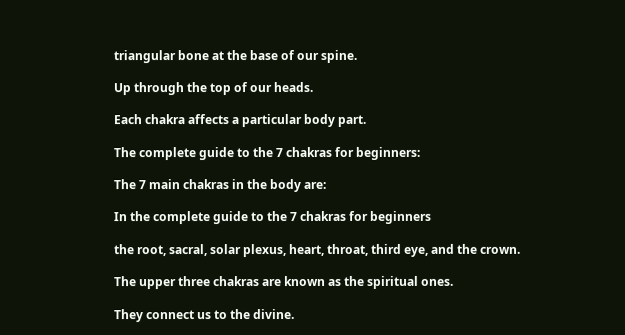triangular bone at the base of our spine.

Up through the top of our heads.

Each chakra affects a particular body part.

The complete guide to the 7 chakras for beginners:

The 7 main chakras in the body are:

In the complete guide to the 7 chakras for beginners

the root, sacral, solar plexus, heart, throat, third eye, and the crown.

The upper three chakras are known as the spiritual ones.

They connect us to the divine.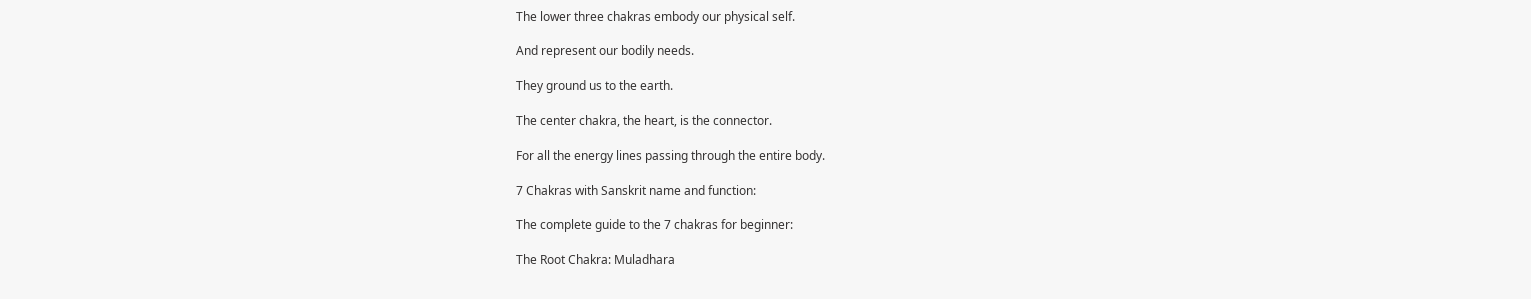The lower three chakras embody our physical self.

And represent our bodily needs.

They ground us to the earth.

The center chakra, the heart, is the connector.

For all the energy lines passing through the entire body.

7 Chakras with Sanskrit name and function:

The complete guide to the 7 chakras for beginner:

The Root Chakra: Muladhara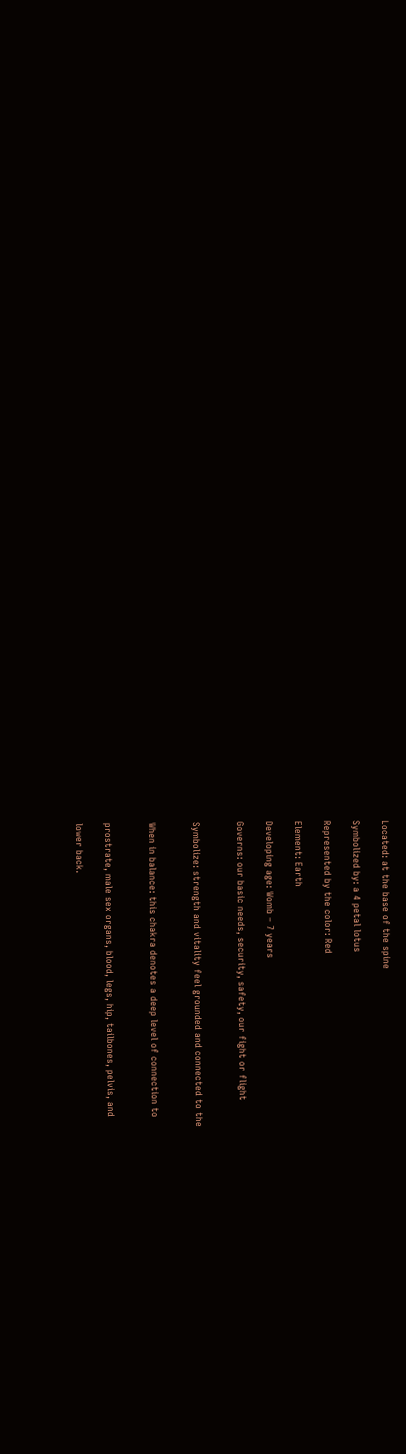Located: at the base of the spine

Symbolized by: a 4 petal lotus

Represented by the color: Red

Element: Earth

Developing age: Womb – 7 years

Governs: our basic needs, security, safety, our fight or flight


Symbolize: strength and vitality feel grounded and connected to the


When in balance: this chakra denotes a deep level of connection to


prostrate, male sex organs, blood, legs, hip, tailbones, pelvis, and

lower back.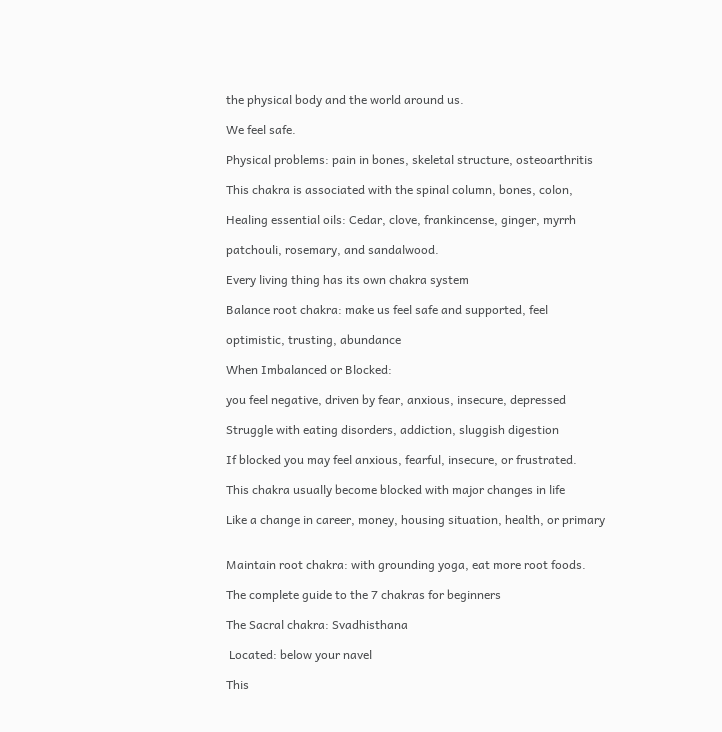the physical body and the world around us.

We feel safe.

Physical problems: pain in bones, skeletal structure, osteoarthritis

This chakra is associated with the spinal column, bones, colon,

Healing essential oils: Cedar, clove, frankincense, ginger, myrrh

patchouli, rosemary, and sandalwood.

Every living thing has its own chakra system

Balance root chakra: make us feel safe and supported, feel

optimistic, trusting, abundance

When Imbalanced or Blocked:

you feel negative, driven by fear, anxious, insecure, depressed

Struggle with eating disorders, addiction, sluggish digestion

If blocked you may feel anxious, fearful, insecure, or frustrated.

This chakra usually become blocked with major changes in life

Like a change in career, money, housing situation, health, or primary


Maintain root chakra: with grounding yoga, eat more root foods.

The complete guide to the 7 chakras for beginners

The Sacral chakra: Svadhisthana

 Located: below your navel

This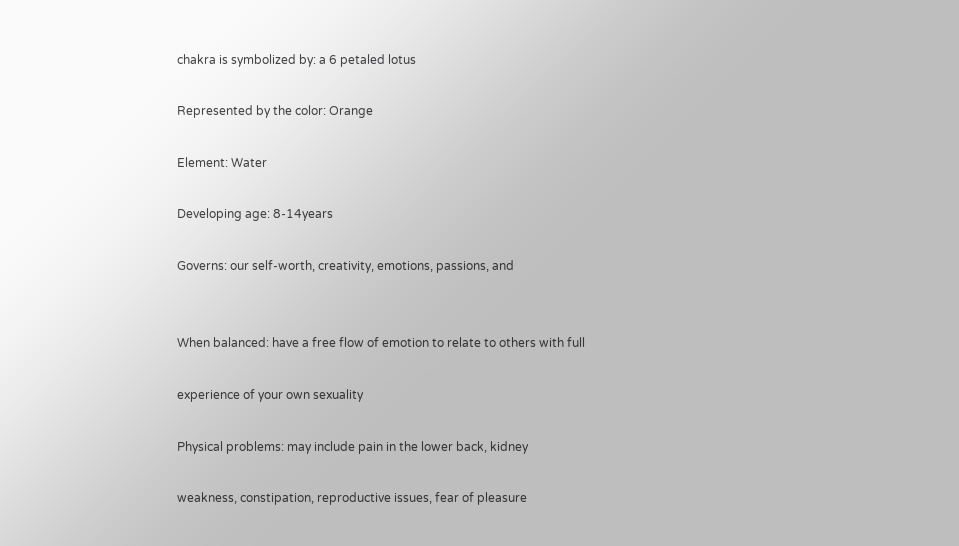chakra is symbolized by: a 6 petaled lotus

Represented by the color: Orange

Element: Water

Developing age: 8-14years

Governs: our self-worth, creativity, emotions, passions, and


When balanced: have a free flow of emotion to relate to others with full

experience of your own sexuality

Physical problems: may include pain in the lower back, kidney

weakness, constipation, reproductive issues, fear of pleasure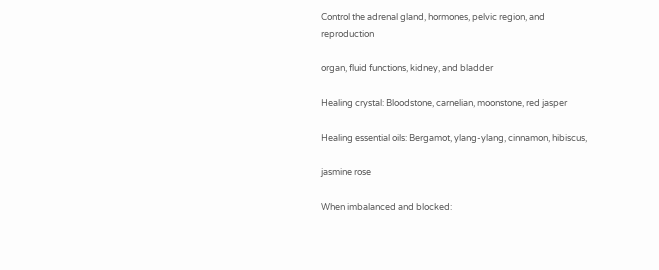Control the adrenal gland, hormones, pelvic region, and reproduction

organ, fluid functions, kidney, and bladder

Healing crystal: Bloodstone, carnelian, moonstone, red jasper

Healing essential oils: Bergamot, ylang-ylang, cinnamon, hibiscus,

jasmine rose

When imbalanced and blocked: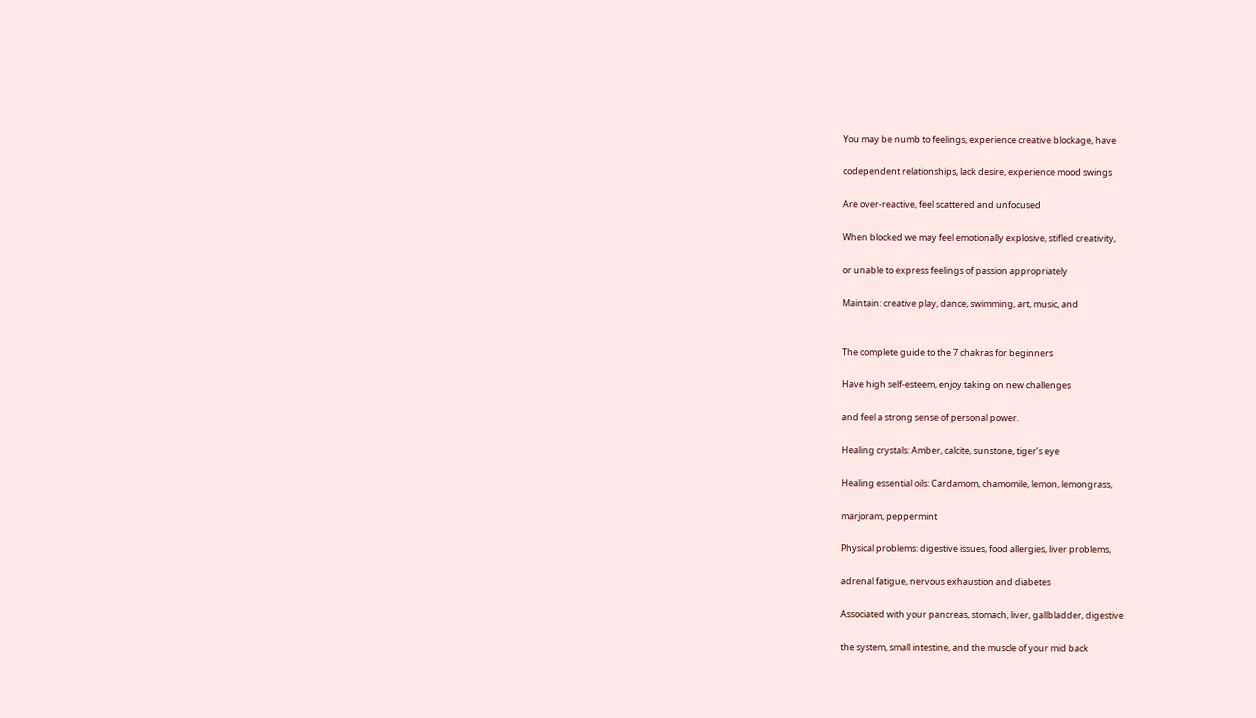You may be numb to feelings, experience creative blockage, have

codependent relationships, lack desire, experience mood swings

Are over-reactive, feel scattered and unfocused

When blocked we may feel emotionally explosive, stifled creativity,

or unable to express feelings of passion appropriately

Maintain: creative play, dance, swimming, art, music, and


The complete guide to the 7 chakras for beginners

Have high self-esteem, enjoy taking on new challenges

and feel a strong sense of personal power.

Healing crystals: Amber, calcite, sunstone, tiger’s eye

Healing essential oils: Cardamom, chamomile, lemon, lemongrass,

marjoram, peppermint

Physical problems: digestive issues, food allergies, liver problems,

adrenal fatigue, nervous exhaustion and diabetes

Associated with your pancreas, stomach, liver, gallbladder, digestive

the system, small intestine, and the muscle of your mid back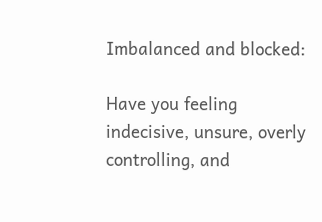Imbalanced and blocked:

Have you feeling indecisive, unsure, overly controlling, and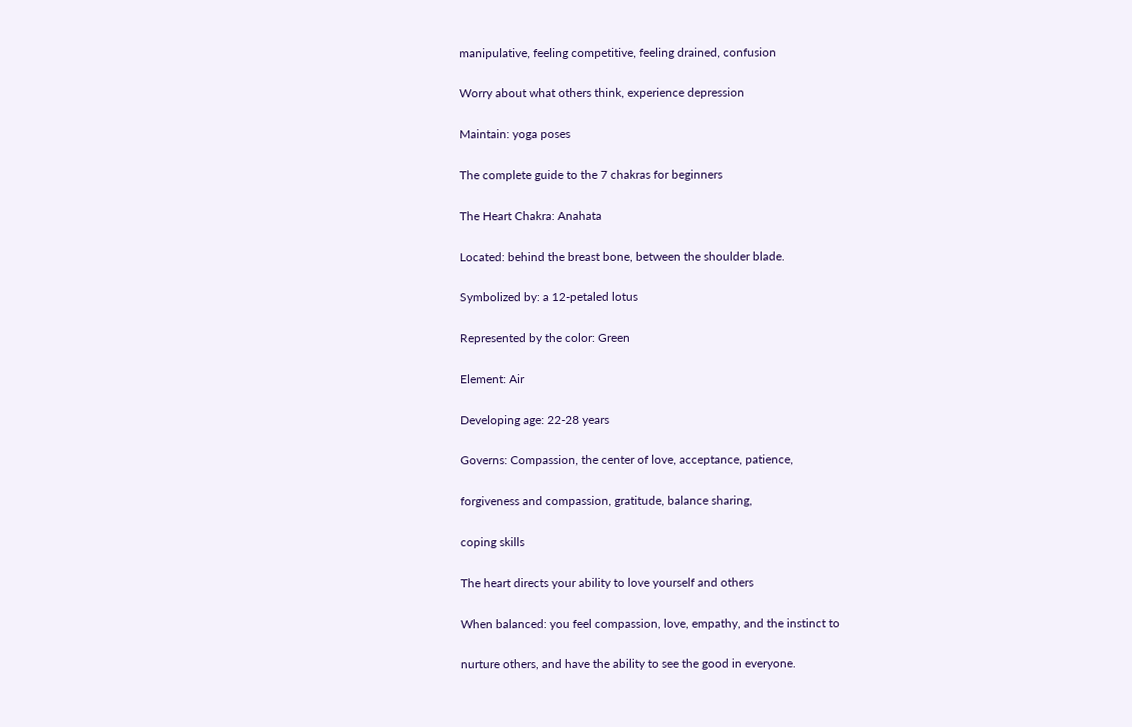manipulative, feeling competitive, feeling drained, confusion

Worry about what others think, experience depression

Maintain: yoga poses

The complete guide to the 7 chakras for beginners

The Heart Chakra: Anahata

Located: behind the breast bone, between the shoulder blade.

Symbolized by: a 12-petaled lotus

Represented by the color: Green

Element: Air

Developing age: 22-28 years

Governs: Compassion, the center of love, acceptance, patience,

forgiveness and compassion, gratitude, balance sharing,

coping skills

The heart directs your ability to love yourself and others

When balanced: you feel compassion, love, empathy, and the instinct to

nurture others, and have the ability to see the good in everyone.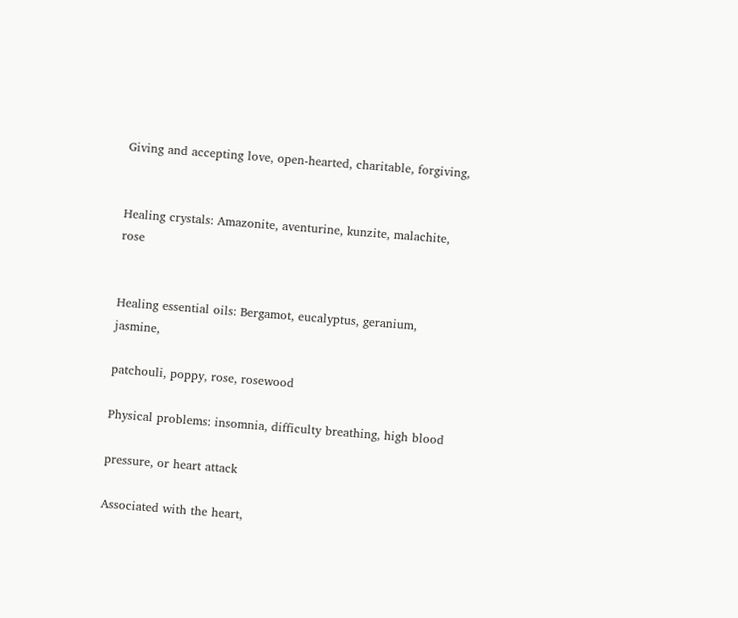Giving and accepting love, open-hearted, charitable, forgiving,


Healing crystals: Amazonite, aventurine, kunzite, malachite, rose


Healing essential oils: Bergamot, eucalyptus, geranium, jasmine,

patchouli, poppy, rose, rosewood

Physical problems: insomnia, difficulty breathing, high blood

pressure, or heart attack

Associated with the heart,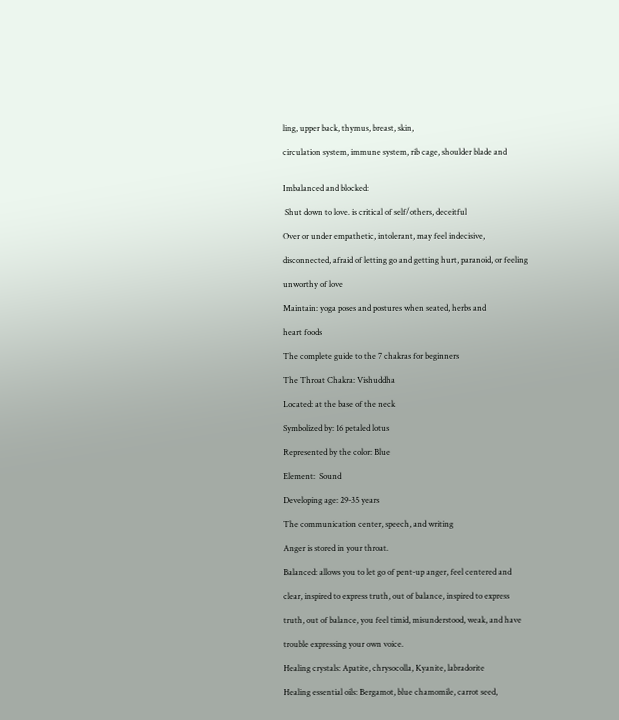ling, upper back, thymus, breast, skin,

circulation system, immune system, rib cage, shoulder blade and


Imbalanced and blocked:

 Shut down to love. is critical of self/others, deceitful

Over or under empathetic, intolerant, may feel indecisive,

disconnected, afraid of letting go and getting hurt, paranoid, or feeling

unworthy of love

Maintain: yoga poses and postures when seated, herbs and

heart foods

The complete guide to the 7 chakras for beginners

The Throat Chakra: Vishuddha

Located: at the base of the neck

Symbolized by: 16 petaled lotus

Represented by the color: Blue

Element:  Sound

Developing age: 29-35 years

The communication center, speech, and writing

Anger is stored in your throat.

Balanced: allows you to let go of pent-up anger, feel centered and

clear, inspired to express truth, out of balance, inspired to express

truth, out of balance, you feel timid, misunderstood, weak, and have

trouble expressing your own voice.

Healing crystals: Apatite, chrysocolla, Kyanite, labradorite

Healing essential oils: Bergamot, blue chamomile, carrot seed,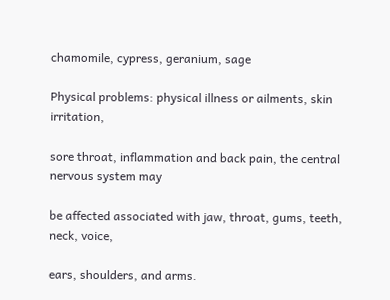chamomile, cypress, geranium, sage

Physical problems: physical illness or ailments, skin irritation,

sore throat, inflammation and back pain, the central nervous system may

be affected associated with jaw, throat, gums, teeth, neck, voice,

ears, shoulders, and arms.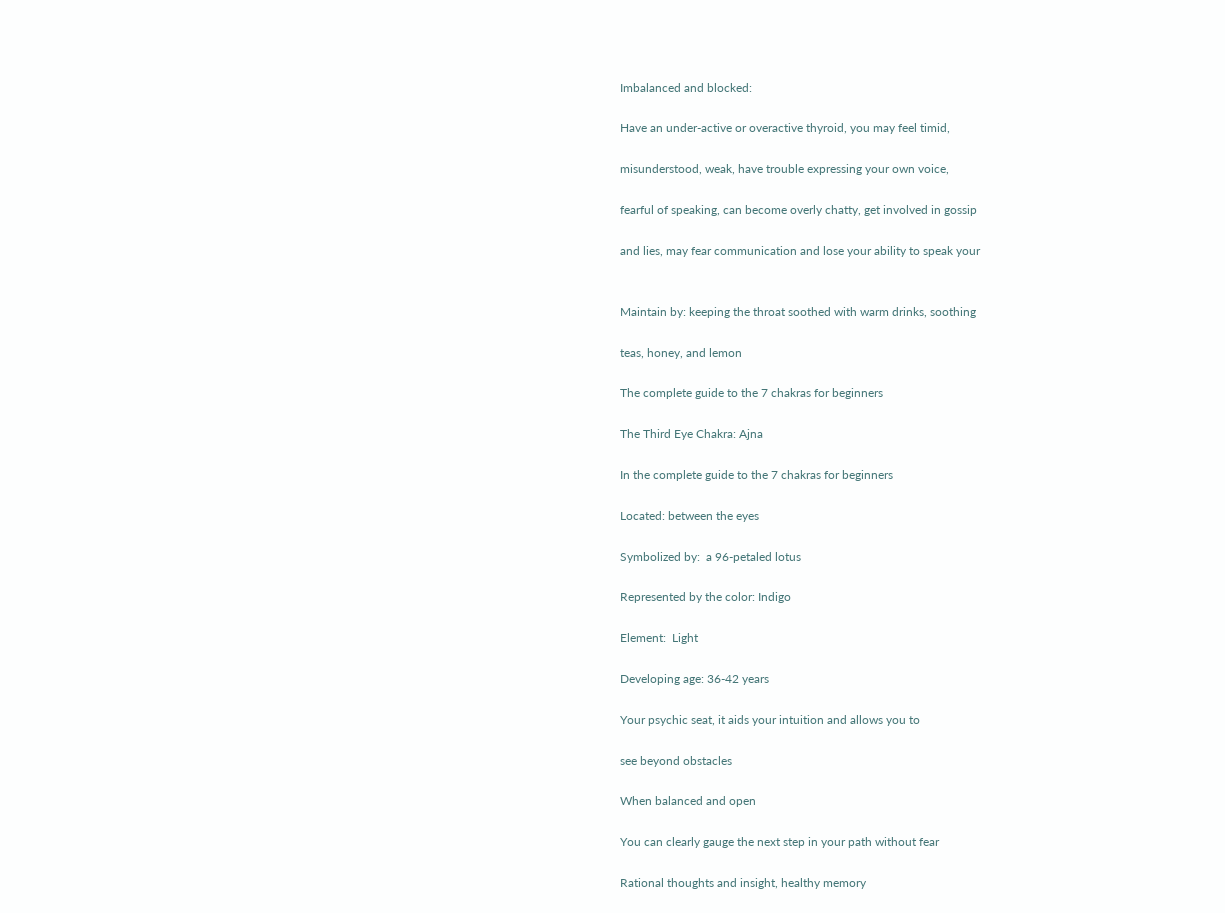Imbalanced and blocked:

Have an under-active or overactive thyroid, you may feel timid,

misunderstood, weak, have trouble expressing your own voice,

fearful of speaking, can become overly chatty, get involved in gossip

and lies, may fear communication and lose your ability to speak your


Maintain by: keeping the throat soothed with warm drinks, soothing

teas, honey, and lemon

The complete guide to the 7 chakras for beginners

The Third Eye Chakra: Ajna

In the complete guide to the 7 chakras for beginners

Located: between the eyes

Symbolized by:  a 96-petaled lotus

Represented by the color: Indigo

Element:  Light

Developing age: 36-42 years

Your psychic seat, it aids your intuition and allows you to

see beyond obstacles

When balanced and open

You can clearly gauge the next step in your path without fear

Rational thoughts and insight, healthy memory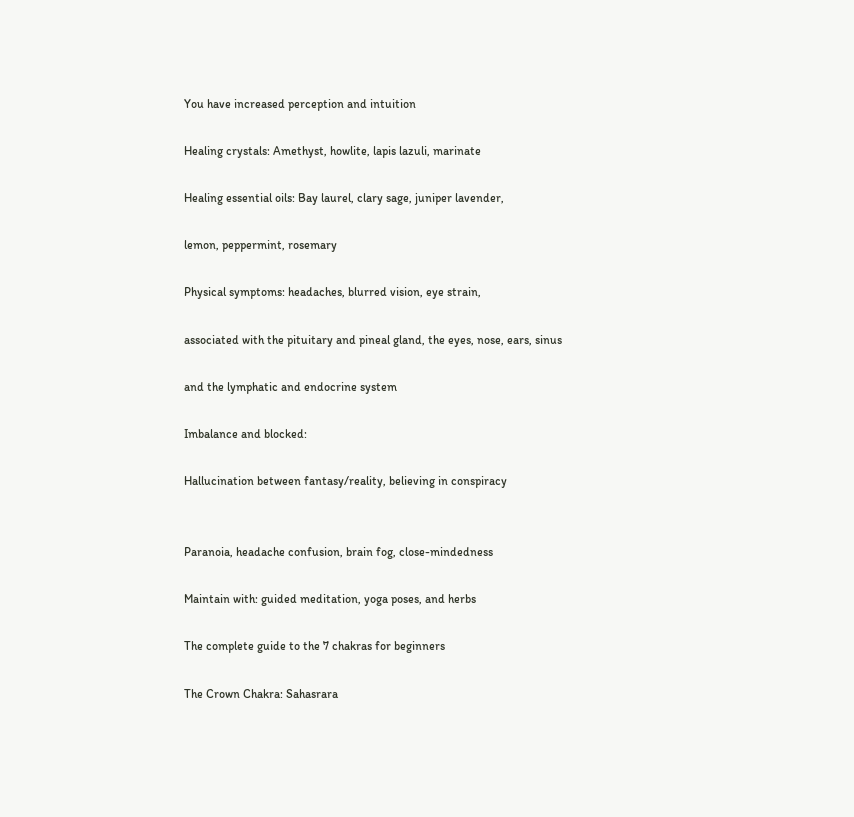You have increased perception and intuition

Healing crystals: Amethyst, howlite, lapis lazuli, marinate

Healing essential oils: Bay laurel, clary sage, juniper lavender,

lemon, peppermint, rosemary

Physical symptoms: headaches, blurred vision, eye strain,

associated with the pituitary and pineal gland, the eyes, nose, ears, sinus

and the lymphatic and endocrine system

Imbalance and blocked:

Hallucination between fantasy/reality, believing in conspiracy


Paranoia, headache confusion, brain fog, close-mindedness

Maintain with: guided meditation, yoga poses, and herbs

The complete guide to the 7 chakras for beginners

The Crown Chakra: Sahasrara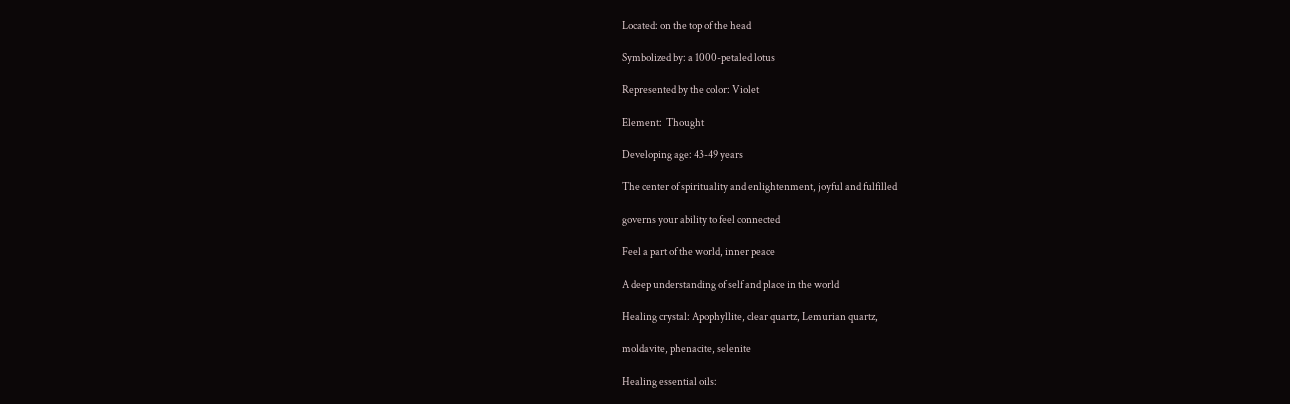Located: on the top of the head

Symbolized by: a 1000-petaled lotus

Represented by the color: Violet

Element:  Thought

Developing age: 43-49 years

The center of spirituality and enlightenment, joyful and fulfilled

governs your ability to feel connected

Feel a part of the world, inner peace

A deep understanding of self and place in the world

Healing crystal: Apophyllite, clear quartz, Lemurian quartz,

moldavite, phenacite, selenite

Healing essential oils: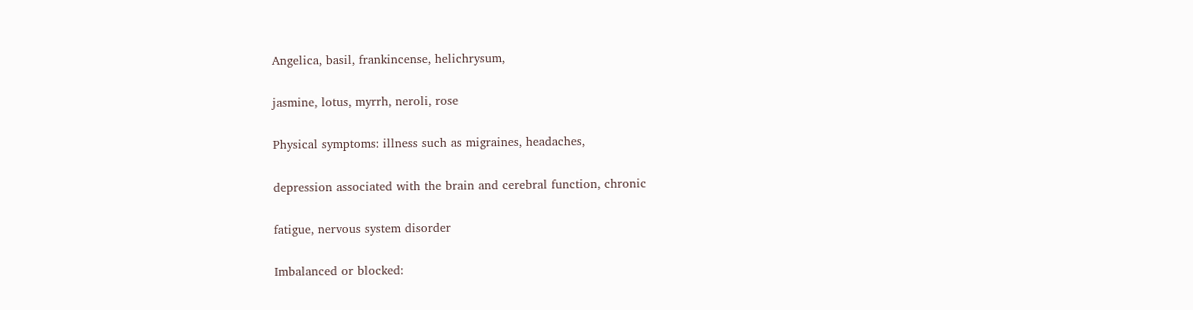Angelica, basil, frankincense, helichrysum,

jasmine, lotus, myrrh, neroli, rose

Physical symptoms: illness such as migraines, headaches,

depression associated with the brain and cerebral function, chronic

fatigue, nervous system disorder

Imbalanced or blocked: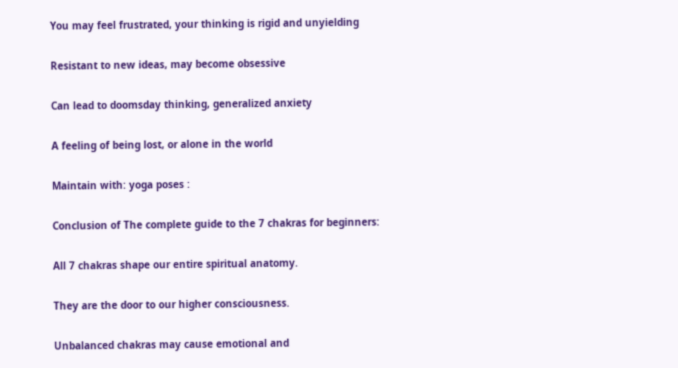You may feel frustrated, your thinking is rigid and unyielding

Resistant to new ideas, may become obsessive

Can lead to doomsday thinking, generalized anxiety

A feeling of being lost, or alone in the world

Maintain with: yoga poses :

Conclusion of The complete guide to the 7 chakras for beginners:

All 7 chakras shape our entire spiritual anatomy.

They are the door to our higher consciousness.

Unbalanced chakras may cause emotional and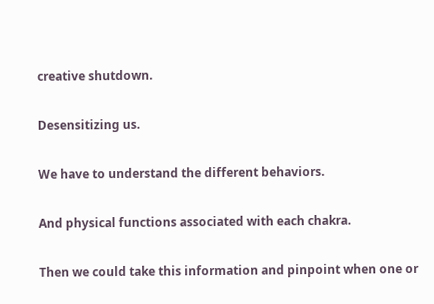creative shutdown.

Desensitizing us.

We have to understand the different behaviors.

And physical functions associated with each chakra.

Then we could take this information and pinpoint when one or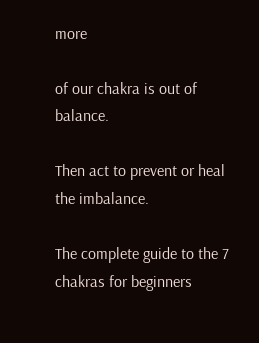more

of our chakra is out of balance.

Then act to prevent or heal the imbalance.

The complete guide to the 7 chakras for beginners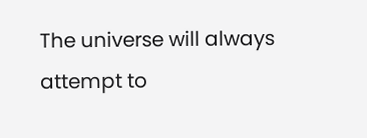The universe will always attempt to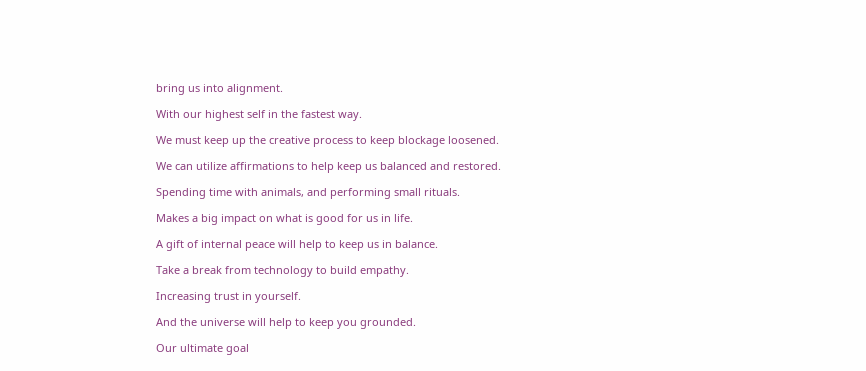bring us into alignment.

With our highest self in the fastest way.

We must keep up the creative process to keep blockage loosened.

We can utilize affirmations to help keep us balanced and restored.

Spending time with animals, and performing small rituals.

Makes a big impact on what is good for us in life.

A gift of internal peace will help to keep us in balance.

Take a break from technology to build empathy.

Increasing trust in yourself.

And the universe will help to keep you grounded.

Our ultimate goal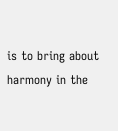is to bring about harmony in the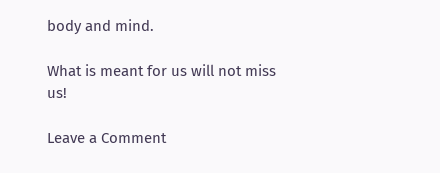body and mind.

What is meant for us will not miss us!

Leave a Comment